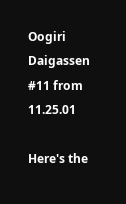Oogiri Daigassen #11 from 11.25.01

Here's the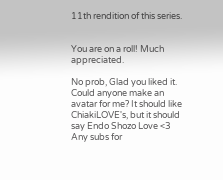11th rendition of this series.


You are on a roll! Much appreciated.

No prob, Glad you liked it.
Could anyone make an avatar for me? It should like ChiakiLOVE's, but it should say Endo Shozo Love <3
Any subs for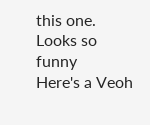this one. Looks so funny
Here's a Veoh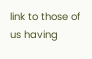link to those of us having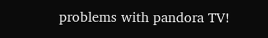problems with pandora TV!